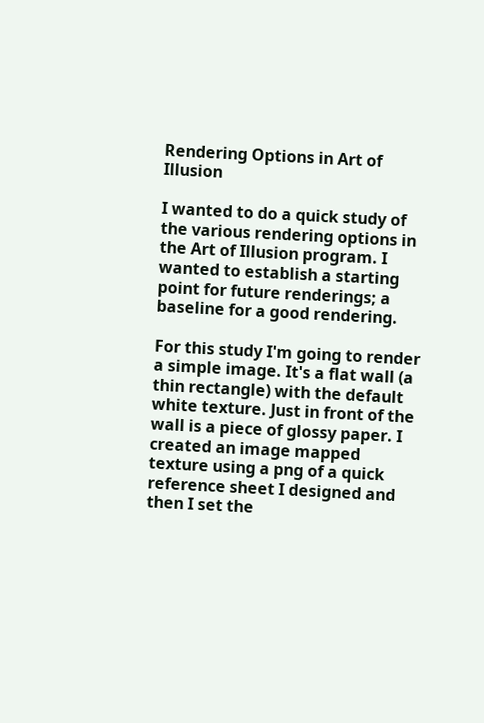Rendering Options in Art of Illusion

I wanted to do a quick study of the various rendering options in the Art of Illusion program. I wanted to establish a starting point for future renderings; a baseline for a good rendering.

For this study I'm going to render a simple image. It's a flat wall (a thin rectangle) with the default white texture. Just in front of the wall is a piece of glossy paper. I created an image mapped texture using a png of a quick reference sheet I designed and then I set the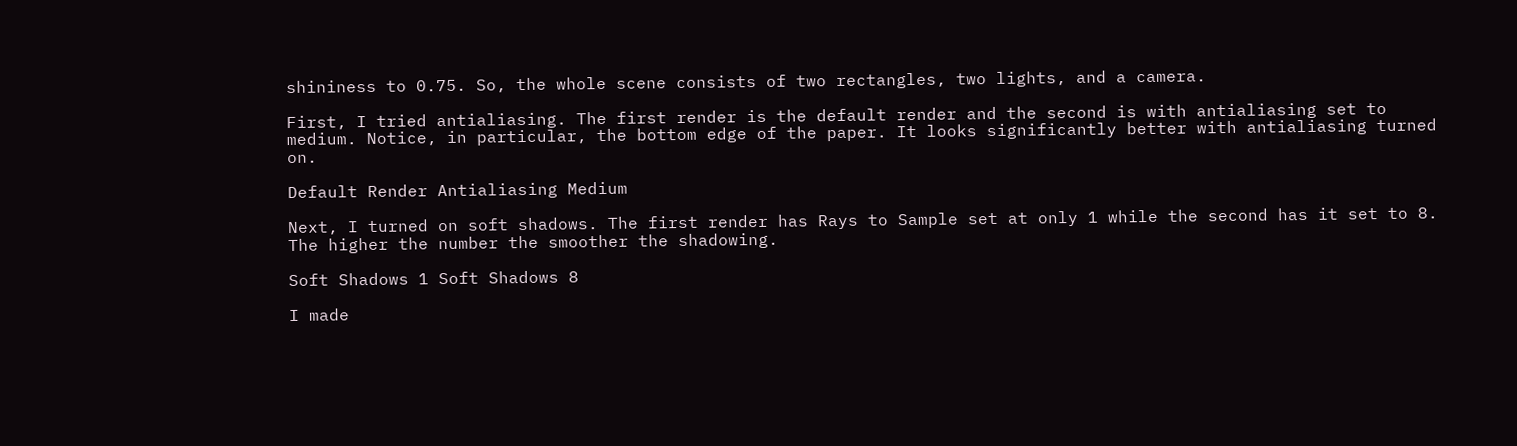shininess to 0.75. So, the whole scene consists of two rectangles, two lights, and a camera.

First, I tried antialiasing. The first render is the default render and the second is with antialiasing set to medium. Notice, in particular, the bottom edge of the paper. It looks significantly better with antialiasing turned on.

Default Render Antialiasing Medium

Next, I turned on soft shadows. The first render has Rays to Sample set at only 1 while the second has it set to 8. The higher the number the smoother the shadowing.

Soft Shadows 1 Soft Shadows 8

I made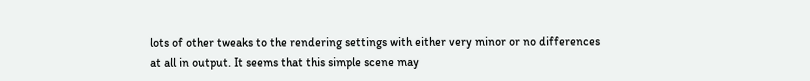lots of other tweaks to the rendering settings with either very minor or no differences at all in output. It seems that this simple scene may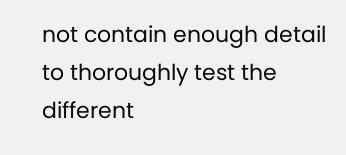not contain enough detail to thoroughly test the different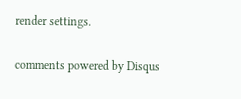render settings.

comments powered by Disqus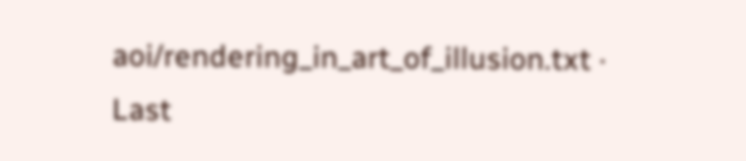aoi/rendering_in_art_of_illusion.txt · Last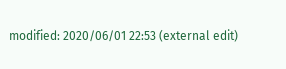modified: 2020/06/01 22:53 (external edit)